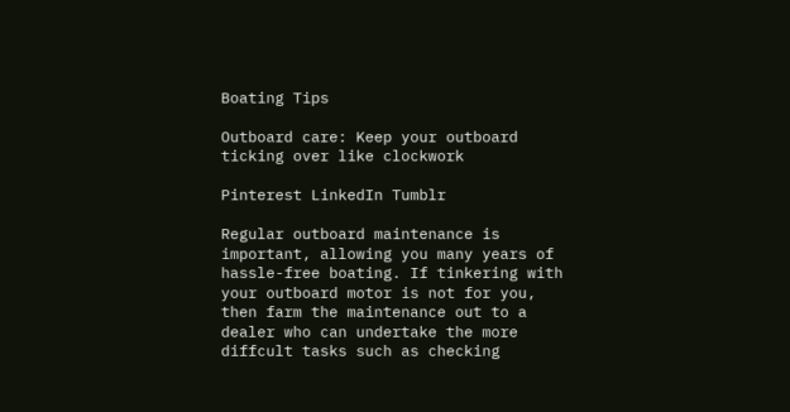Boating Tips

Outboard care: Keep your outboard ticking over like clockwork

Pinterest LinkedIn Tumblr

Regular outboard maintenance is important, allowing you many years of hassle-free boating. If tinkering with your outboard motor is not for you, then farm the maintenance out to a dealer who can undertake the more diffcult tasks such as checking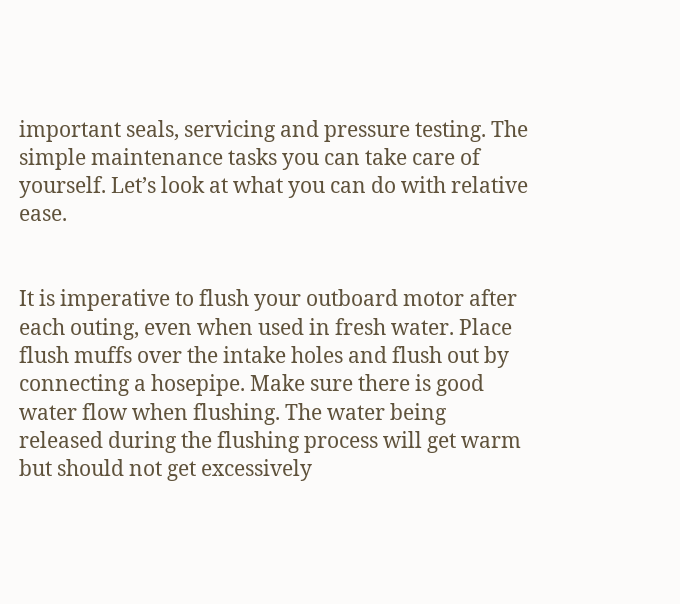important seals, servicing and pressure testing. The simple maintenance tasks you can take care of yourself. Let’s look at what you can do with relative ease.


It is imperative to flush your outboard motor after each outing, even when used in fresh water. Place flush muffs over the intake holes and flush out by connecting a hosepipe. Make sure there is good water flow when flushing. The water being released during the flushing process will get warm but should not get excessively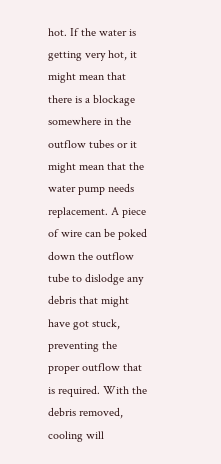hot. If the water is getting very hot, it might mean that there is a blockage somewhere in the outflow tubes or it might mean that the water pump needs replacement. A piece of wire can be poked down the outflow tube to dislodge any debris that might have got stuck, preventing the proper outflow that is required. With the debris removed, cooling will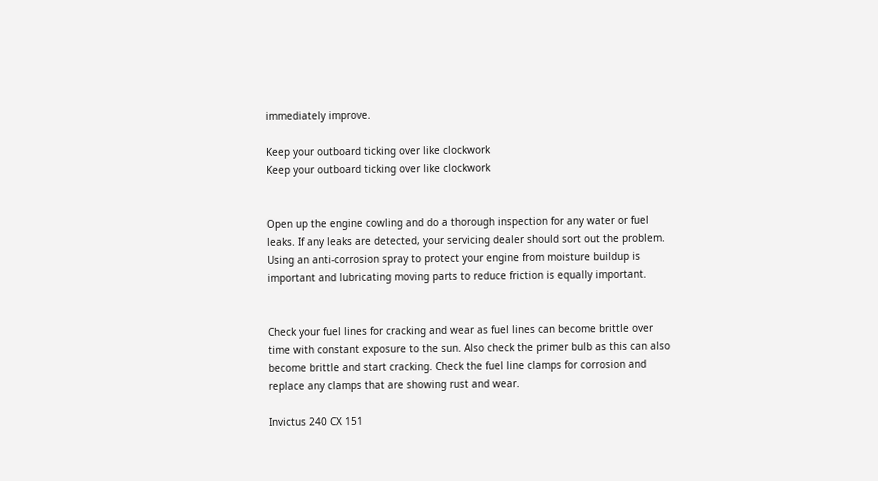immediately improve.

Keep your outboard ticking over like clockwork
Keep your outboard ticking over like clockwork


Open up the engine cowling and do a thorough inspection for any water or fuel leaks. If any leaks are detected, your servicing dealer should sort out the problem. Using an anti-corrosion spray to protect your engine from moisture buildup is important and lubricating moving parts to reduce friction is equally important.


Check your fuel lines for cracking and wear as fuel lines can become brittle over time with constant exposure to the sun. Also check the primer bulb as this can also become brittle and start cracking. Check the fuel line clamps for corrosion and replace any clamps that are showing rust and wear.

Invictus 240 CX 151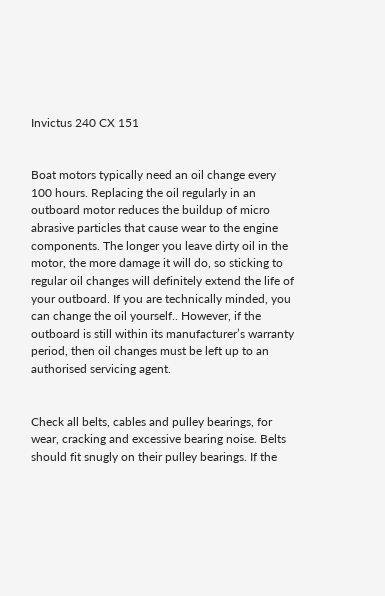Invictus 240 CX 151


Boat motors typically need an oil change every 100 hours. Replacing the oil regularly in an outboard motor reduces the buildup of micro abrasive particles that cause wear to the engine components. The longer you leave dirty oil in the motor, the more damage it will do, so sticking to regular oil changes will definitely extend the life of your outboard. If you are technically minded, you can change the oil yourself.. However, if the outboard is still within its manufacturer’s warranty period, then oil changes must be left up to an authorised servicing agent.


Check all belts, cables and pulley bearings, for wear, cracking and excessive bearing noise. Belts should fit snugly on their pulley bearings. If the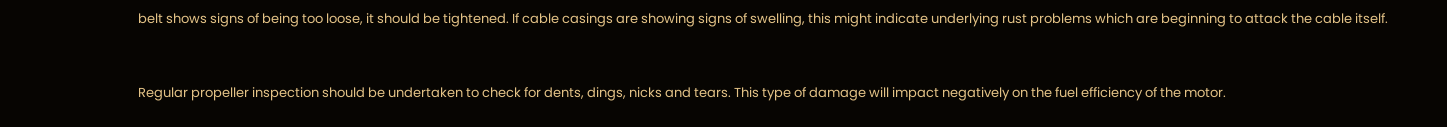belt shows signs of being too loose, it should be tightened. If cable casings are showing signs of swelling, this might indicate underlying rust problems which are beginning to attack the cable itself.



Regular propeller inspection should be undertaken to check for dents, dings, nicks and tears. This type of damage will impact negatively on the fuel efficiency of the motor.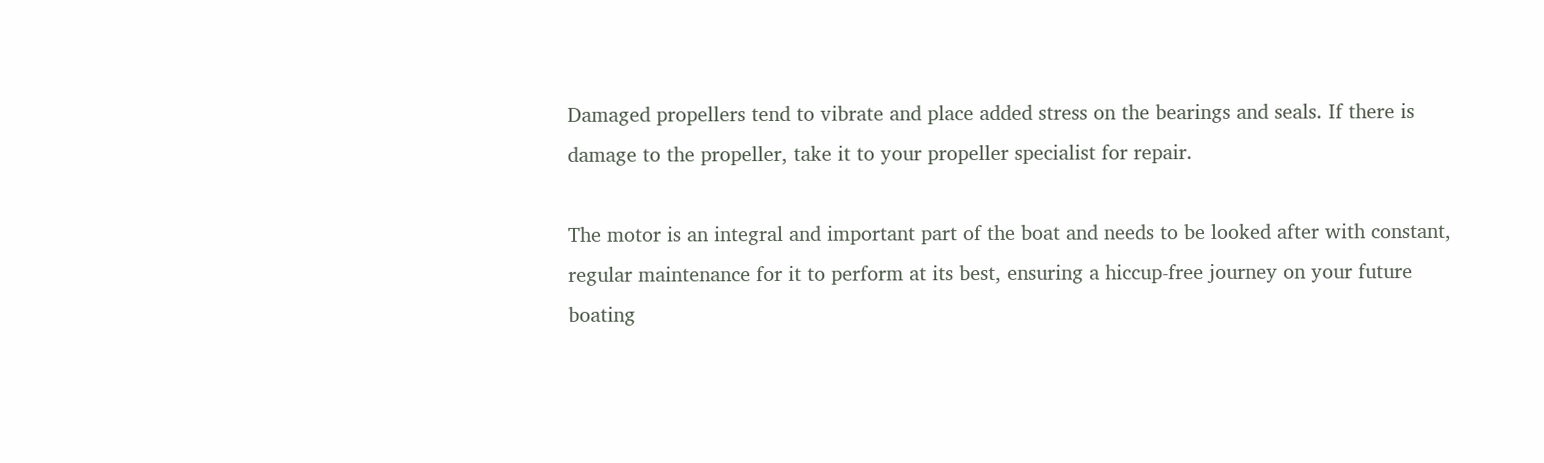Damaged propellers tend to vibrate and place added stress on the bearings and seals. If there is damage to the propeller, take it to your propeller specialist for repair.

The motor is an integral and important part of the boat and needs to be looked after with constant, regular maintenance for it to perform at its best, ensuring a hiccup-free journey on your future boating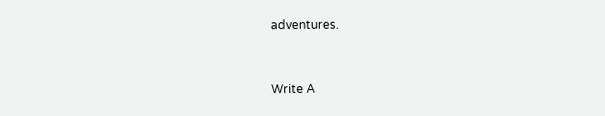adventures.


Write A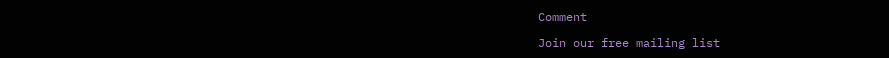Comment

Join our free mailing list